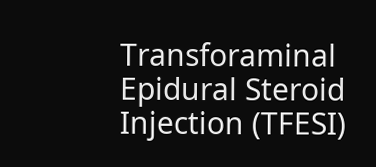Transforaminal Epidural Steroid Injection (TFESI)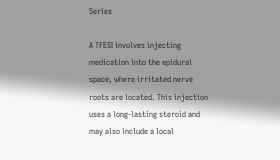Series

A TFESI involves injecting medication into the epidural space, where irritated nerve roots are located. This injection uses a long-lasting steroid and may also include a local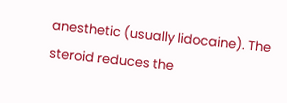anesthetic (usually lidocaine). The steroid reduces the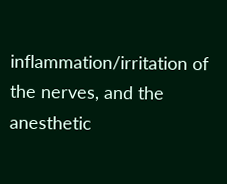inflammation/irritation of the nerves, and the anesthetic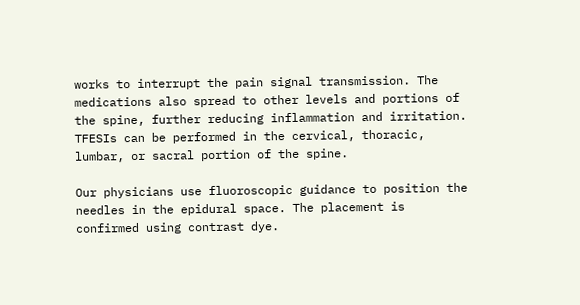works to interrupt the pain signal transmission. The medications also spread to other levels and portions of the spine, further reducing inflammation and irritation. TFESIs can be performed in the cervical, thoracic, lumbar, or sacral portion of the spine.

Our physicians use fluoroscopic guidance to position the needles in the epidural space. The placement is confirmed using contrast dye.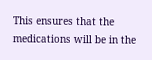This ensures that the medications will be in the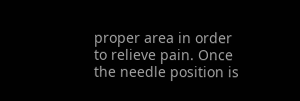proper area in order to relieve pain. Once the needle position is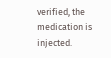verified, the medication is injected.